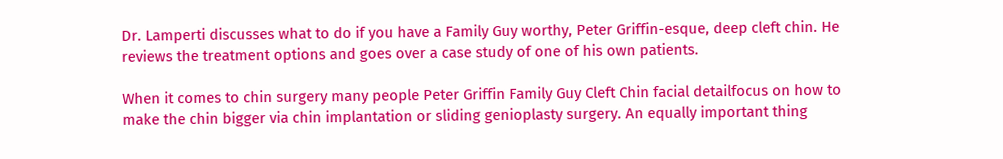Dr. Lamperti discusses what to do if you have a Family Guy worthy, Peter Griffin-esque, deep cleft chin. He reviews the treatment options and goes over a case study of one of his own patients.

When it comes to chin surgery many people Peter Griffin Family Guy Cleft Chin facial detailfocus on how to make the chin bigger via chin implantation or sliding genioplasty surgery. An equally important thing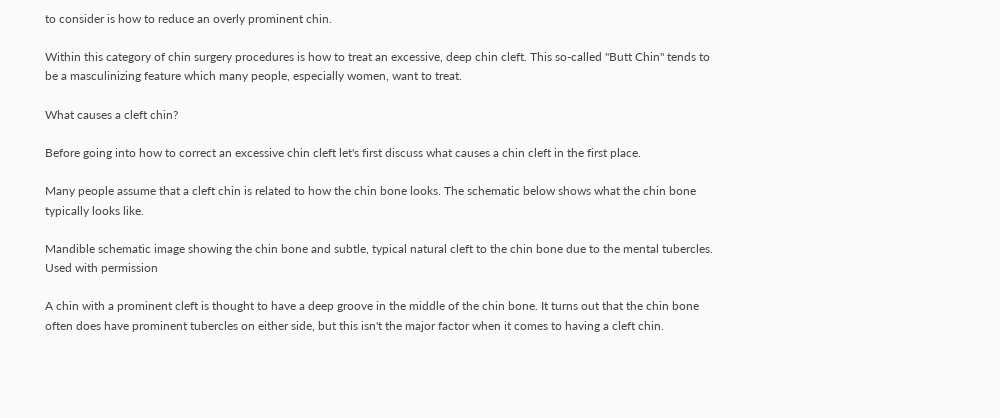to consider is how to reduce an overly prominent chin.

Within this category of chin surgery procedures is how to treat an excessive, deep chin cleft. This so-called "Butt Chin" tends to be a masculinizing feature which many people, especially women, want to treat.

What causes a cleft chin?

Before going into how to correct an excessive chin cleft let's first discuss what causes a chin cleft in the first place.

Many people assume that a cleft chin is related to how the chin bone looks. The schematic below shows what the chin bone typically looks like.

Mandible schematic image showing the chin bone and subtle, typical natural cleft to the chin bone due to the mental tubercles. Used with permission

A chin with a prominent cleft is thought to have a deep groove in the middle of the chin bone. It turns out that the chin bone often does have prominent tubercles on either side, but this isn't the major factor when it comes to having a cleft chin.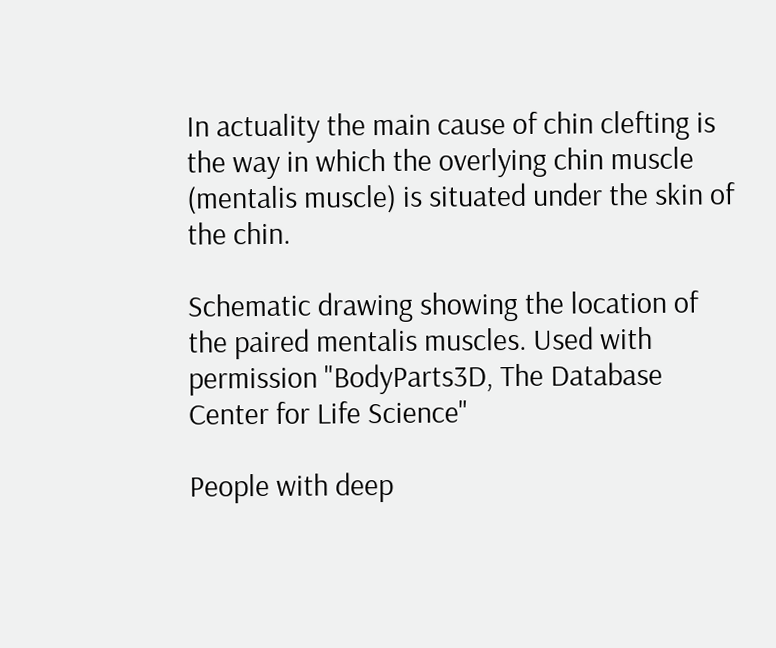In actuality the main cause of chin clefting is the way in which the overlying chin muscle (mentalis muscle) is situated under the skin of the chin.

Schematic drawing showing the location of the paired mentalis muscles. Used with permission "BodyParts3D, The Database Center for Life Science"

People with deep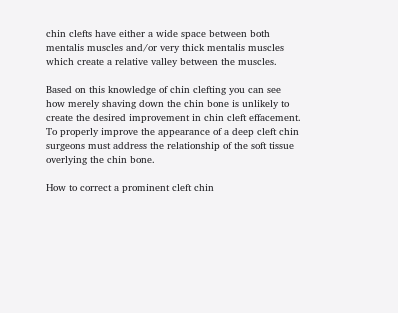chin clefts have either a wide space between both mentalis muscles and/or very thick mentalis muscles which create a relative valley between the muscles.

Based on this knowledge of chin clefting you can see how merely shaving down the chin bone is unlikely to create the desired improvement in chin cleft effacement. To properly improve the appearance of a deep cleft chin surgeons must address the relationship of the soft tissue overlying the chin bone.

How to correct a prominent cleft chin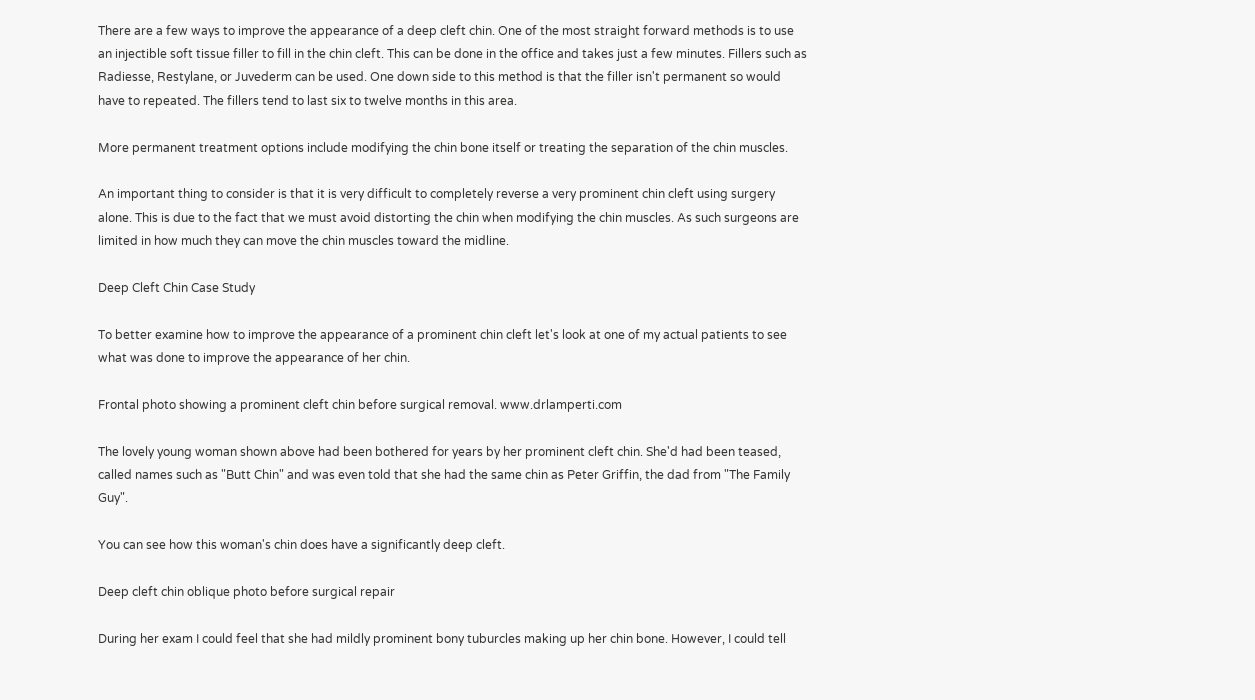There are a few ways to improve the appearance of a deep cleft chin. One of the most straight forward methods is to use an injectible soft tissue filler to fill in the chin cleft. This can be done in the office and takes just a few minutes. Fillers such as Radiesse, Restylane, or Juvederm can be used. One down side to this method is that the filler isn't permanent so would have to repeated. The fillers tend to last six to twelve months in this area.

More permanent treatment options include modifying the chin bone itself or treating the separation of the chin muscles.

An important thing to consider is that it is very difficult to completely reverse a very prominent chin cleft using surgery alone. This is due to the fact that we must avoid distorting the chin when modifying the chin muscles. As such surgeons are limited in how much they can move the chin muscles toward the midline.

Deep Cleft Chin Case Study

To better examine how to improve the appearance of a prominent chin cleft let's look at one of my actual patients to see what was done to improve the appearance of her chin.

Frontal photo showing a prominent cleft chin before surgical removal. www.drlamperti.com

The lovely young woman shown above had been bothered for years by her prominent cleft chin. She'd had been teased, called names such as "Butt Chin" and was even told that she had the same chin as Peter Griffin, the dad from "The Family Guy".

You can see how this woman's chin does have a significantly deep cleft.

Deep cleft chin oblique photo before surgical repair

During her exam I could feel that she had mildly prominent bony tuburcles making up her chin bone. However, I could tell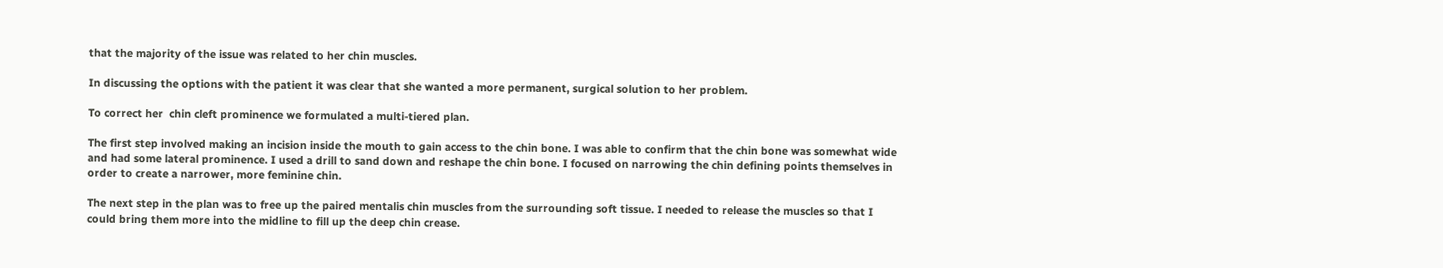that the majority of the issue was related to her chin muscles.

In discussing the options with the patient it was clear that she wanted a more permanent, surgical solution to her problem.

To correct her  chin cleft prominence we formulated a multi-tiered plan.

The first step involved making an incision inside the mouth to gain access to the chin bone. I was able to confirm that the chin bone was somewhat wide and had some lateral prominence. I used a drill to sand down and reshape the chin bone. I focused on narrowing the chin defining points themselves in order to create a narrower, more feminine chin.

The next step in the plan was to free up the paired mentalis chin muscles from the surrounding soft tissue. I needed to release the muscles so that I could bring them more into the midline to fill up the deep chin crease.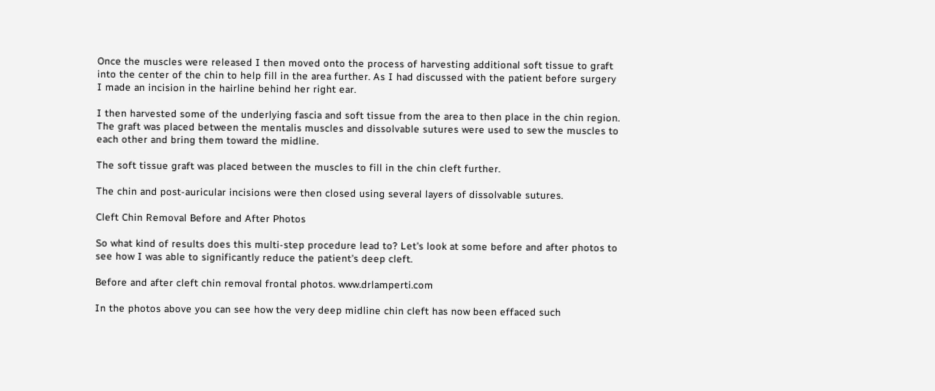Once the muscles were released I then moved onto the process of harvesting additional soft tissue to graft into the center of the chin to help fill in the area further. As I had discussed with the patient before surgery I made an incision in the hairline behind her right ear.

I then harvested some of the underlying fascia and soft tissue from the area to then place in the chin region. The graft was placed between the mentalis muscles and dissolvable sutures were used to sew the muscles to each other and bring them toward the midline.

The soft tissue graft was placed between the muscles to fill in the chin cleft further.

The chin and post-auricular incisions were then closed using several layers of dissolvable sutures.

Cleft Chin Removal Before and After Photos

So what kind of results does this multi-step procedure lead to? Let's look at some before and after photos to see how I was able to significantly reduce the patient's deep cleft.

Before and after cleft chin removal frontal photos. www.drlamperti.com

In the photos above you can see how the very deep midline chin cleft has now been effaced such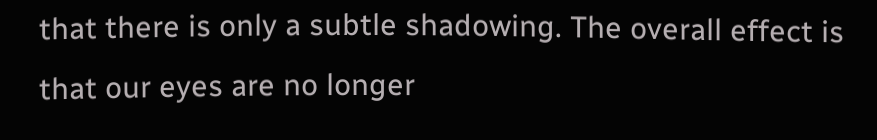that there is only a subtle shadowing. The overall effect is that our eyes are no longer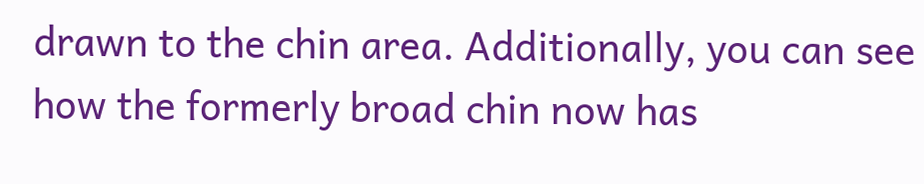drawn to the chin area. Additionally, you can see how the formerly broad chin now has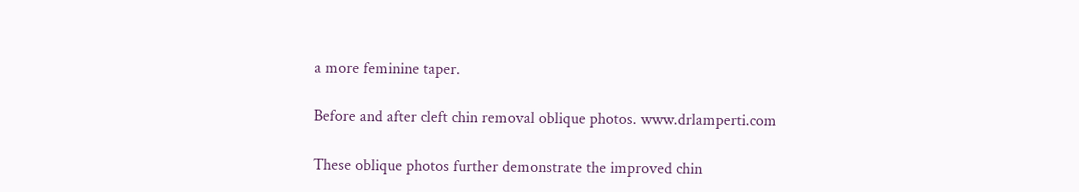a more feminine taper.

Before and after cleft chin removal oblique photos. www.drlamperti.com

These oblique photos further demonstrate the improved chin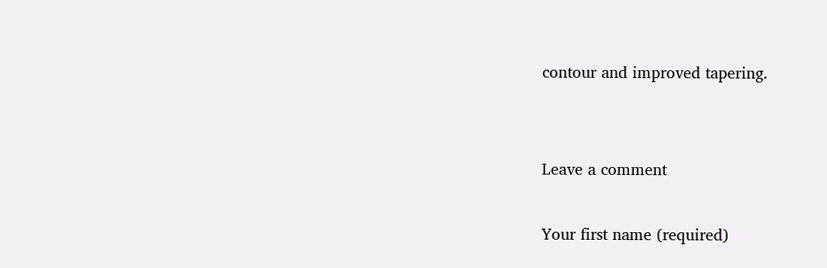contour and improved tapering.


Leave a comment

Your first name (required)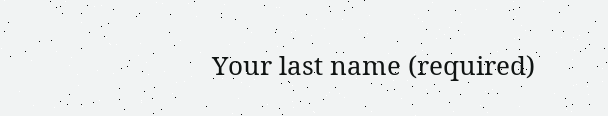Your last name (required)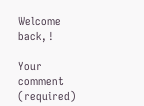Welcome back, !

Your comment (required)